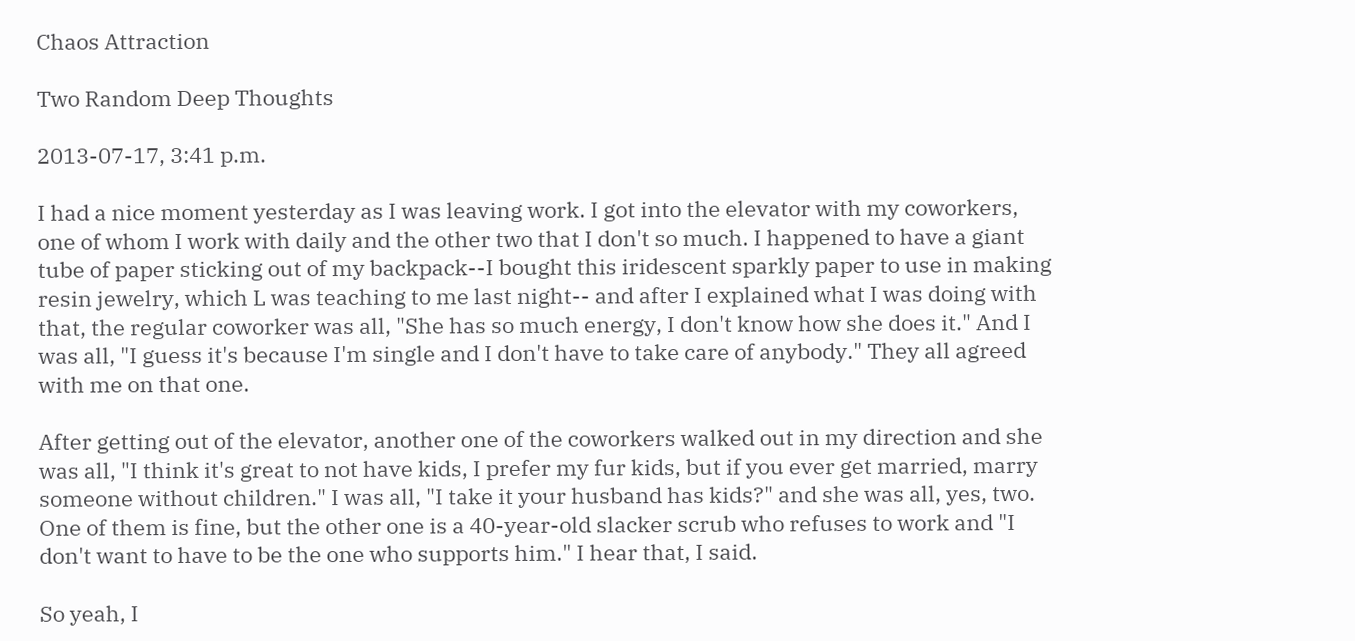Chaos Attraction

Two Random Deep Thoughts

2013-07-17, 3:41 p.m.

I had a nice moment yesterday as I was leaving work. I got into the elevator with my coworkers, one of whom I work with daily and the other two that I don't so much. I happened to have a giant tube of paper sticking out of my backpack--I bought this iridescent sparkly paper to use in making resin jewelry, which L was teaching to me last night-- and after I explained what I was doing with that, the regular coworker was all, "She has so much energy, I don't know how she does it." And I was all, "I guess it's because I'm single and I don't have to take care of anybody." They all agreed with me on that one.

After getting out of the elevator, another one of the coworkers walked out in my direction and she was all, "I think it's great to not have kids, I prefer my fur kids, but if you ever get married, marry someone without children." I was all, "I take it your husband has kids?" and she was all, yes, two. One of them is fine, but the other one is a 40-year-old slacker scrub who refuses to work and "I don't want to have to be the one who supports him." I hear that, I said.

So yeah, I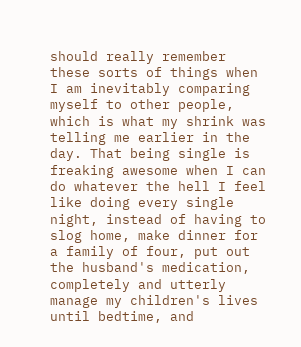should really remember these sorts of things when I am inevitably comparing myself to other people, which is what my shrink was telling me earlier in the day. That being single is freaking awesome when I can do whatever the hell I feel like doing every single night, instead of having to slog home, make dinner for a family of four, put out the husband's medication, completely and utterly manage my children's lives until bedtime, and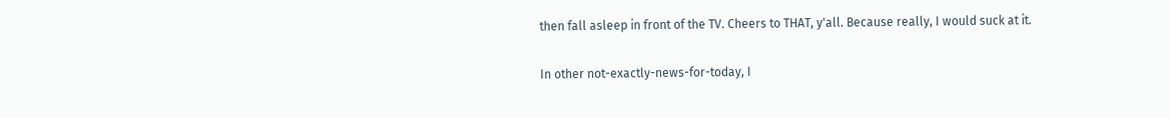then fall asleep in front of the TV. Cheers to THAT, y'all. Because really, I would suck at it.

In other not-exactly-news-for-today, I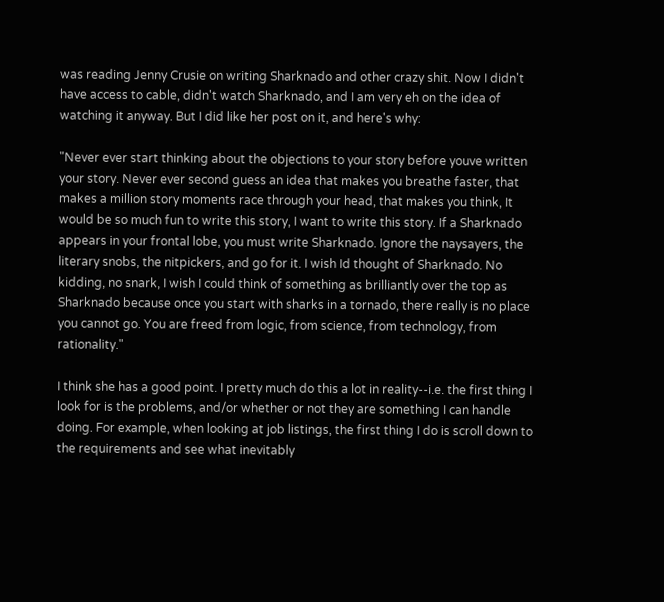was reading Jenny Crusie on writing Sharknado and other crazy shit. Now I didn't have access to cable, didn't watch Sharknado, and I am very eh on the idea of watching it anyway. But I did like her post on it, and here's why:

"Never ever start thinking about the objections to your story before youve written your story. Never ever second guess an idea that makes you breathe faster, that makes a million story moments race through your head, that makes you think, It would be so much fun to write this story, I want to write this story. If a Sharknado appears in your frontal lobe, you must write Sharknado. Ignore the naysayers, the literary snobs, the nitpickers, and go for it. I wish Id thought of Sharknado. No kidding, no snark, I wish I could think of something as brilliantly over the top as Sharknado because once you start with sharks in a tornado, there really is no place you cannot go. You are freed from logic, from science, from technology, from rationality."

I think she has a good point. I pretty much do this a lot in reality--i.e. the first thing I look for is the problems, and/or whether or not they are something I can handle doing. For example, when looking at job listings, the first thing I do is scroll down to the requirements and see what inevitably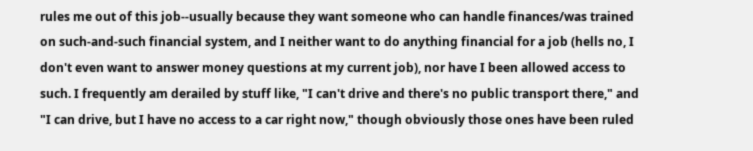rules me out of this job--usually because they want someone who can handle finances/was trained on such-and-such financial system, and I neither want to do anything financial for a job (hells no, I don't even want to answer money questions at my current job), nor have I been allowed access to such. I frequently am derailed by stuff like, "I can't drive and there's no public transport there," and "I can drive, but I have no access to a car right now," though obviously those ones have been ruled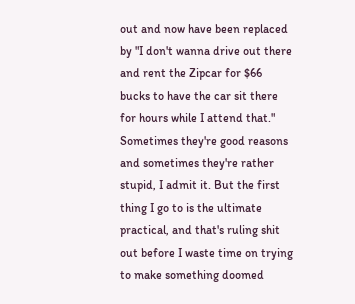out and now have been replaced by "I don't wanna drive out there and rent the Zipcar for $66 bucks to have the car sit there for hours while I attend that." Sometimes they're good reasons and sometimes they're rather stupid, I admit it. But the first thing I go to is the ultimate practical, and that's ruling shit out before I waste time on trying to make something doomed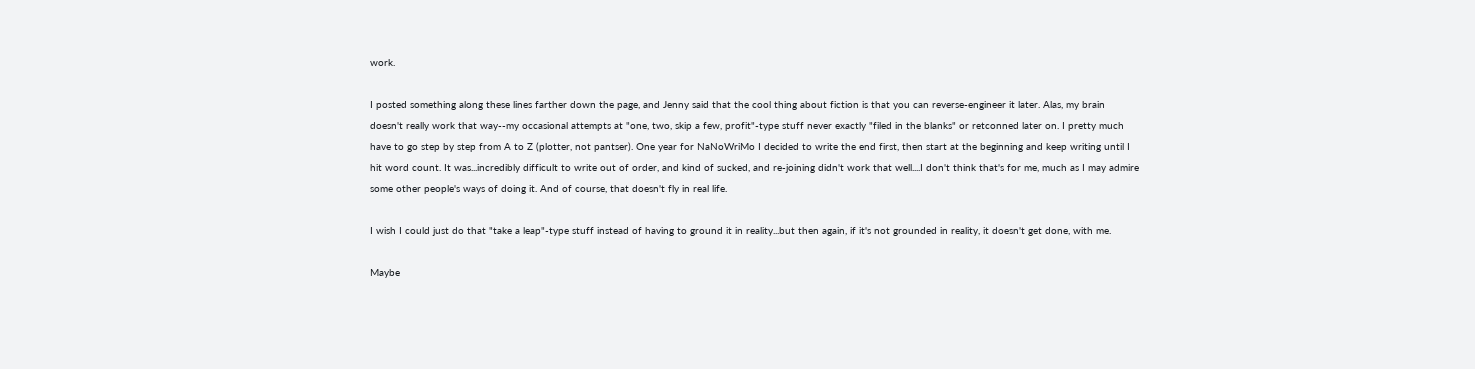work.

I posted something along these lines farther down the page, and Jenny said that the cool thing about fiction is that you can reverse-engineer it later. Alas, my brain doesn't really work that way--my occasional attempts at "one, two, skip a few, profit"-type stuff never exactly "filed in the blanks" or retconned later on. I pretty much have to go step by step from A to Z (plotter, not pantser). One year for NaNoWriMo I decided to write the end first, then start at the beginning and keep writing until I hit word count. It was...incredibly difficult to write out of order, and kind of sucked, and re-joining didn't work that well....I don't think that's for me, much as I may admire some other people's ways of doing it. And of course, that doesn't fly in real life.

I wish I could just do that "take a leap"-type stuff instead of having to ground it in reality...but then again, if it's not grounded in reality, it doesn't get done, with me.

Maybe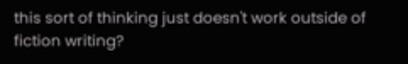this sort of thinking just doesn't work outside of fiction writing?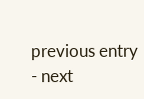previous entry - next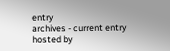entry
archives - current entry
hosted by